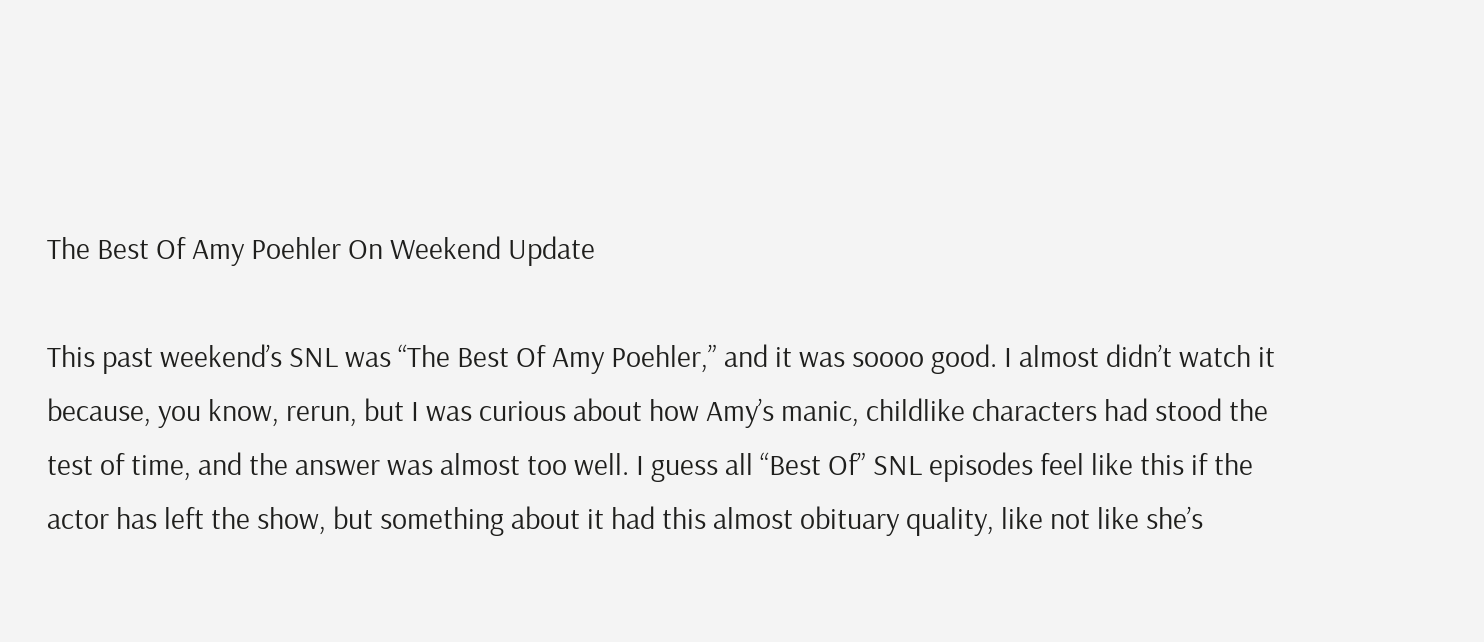The Best Of Amy Poehler On Weekend Update

This past weekend’s SNL was “The Best Of Amy Poehler,” and it was soooo good. I almost didn’t watch it because, you know, rerun, but I was curious about how Amy’s manic, childlike characters had stood the test of time, and the answer was almost too well. I guess all “Best Of” SNL episodes feel like this if the actor has left the show, but something about it had this almost obituary quality, like not like she’s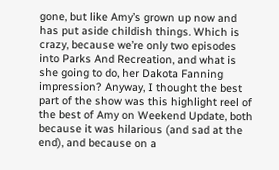gone, but like Amy’s grown up now and has put aside childish things. Which is crazy, because we’re only two episodes into Parks And Recreation, and what is she going to do, her Dakota Fanning impression? Anyway, I thought the best part of the show was this highlight reel of the best of Amy on Weekend Update, both because it was hilarious (and sad at the end), and because on a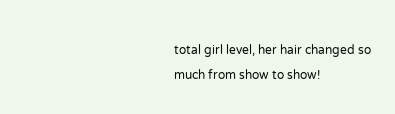total girl level, her hair changed so much from show to show!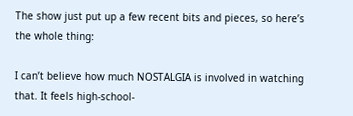The show just put up a few recent bits and pieces, so here’s the whole thing:

I can’t believe how much NOSTALGIA is involved in watching that. It feels high-school-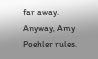far away. Anyway, Amy Poehler rules.